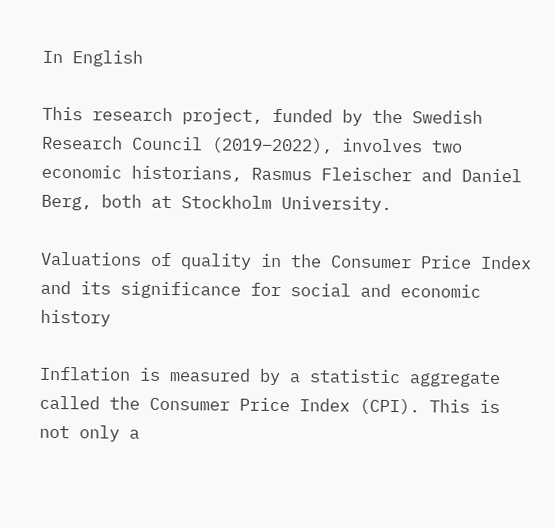In English

This research project, funded by the Swedish Research Council (2019–2022), involves two economic historians, Rasmus Fleischer and Daniel Berg, both at Stockholm University.

Valuations of quality in the Consumer Price Index and its significance for social and economic history

Inflation is measured by a statistic aggregate called the Consumer Price Index (CPI). This is not only a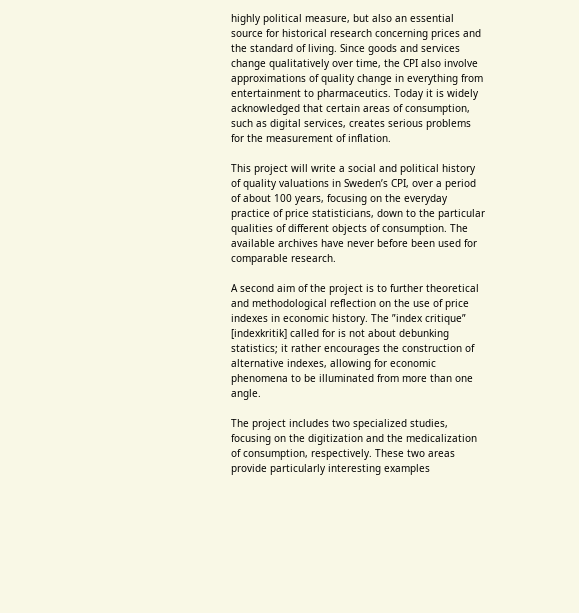highly political measure, but also an essential source for historical research concerning prices and the standard of living. Since goods and services change qualitatively over time, the CPI also involve approximations of quality change in everything from entertainment to pharmaceutics. Today it is widely acknowledged that certain areas of consumption, such as digital services, creates serious problems for the measurement of inflation.

This project will write a social and political history of quality valuations in Sweden’s CPI, over a period of about 100 years, focusing on the everyday practice of price statisticians, down to the particular qualities of different objects of consumption. The available archives have never before been used for comparable research.

A second aim of the project is to further theoretical and methodological reflection on the use of price indexes in economic history. The ”index critique” [indexkritik] called for is not about debunking statistics; it rather encourages the construction of alternative indexes, allowing for economic phenomena to be illuminated from more than one angle.

The project includes two specialized studies, focusing on the digitization and the medicalization of consumption, respectively. These two areas provide particularly interesting examples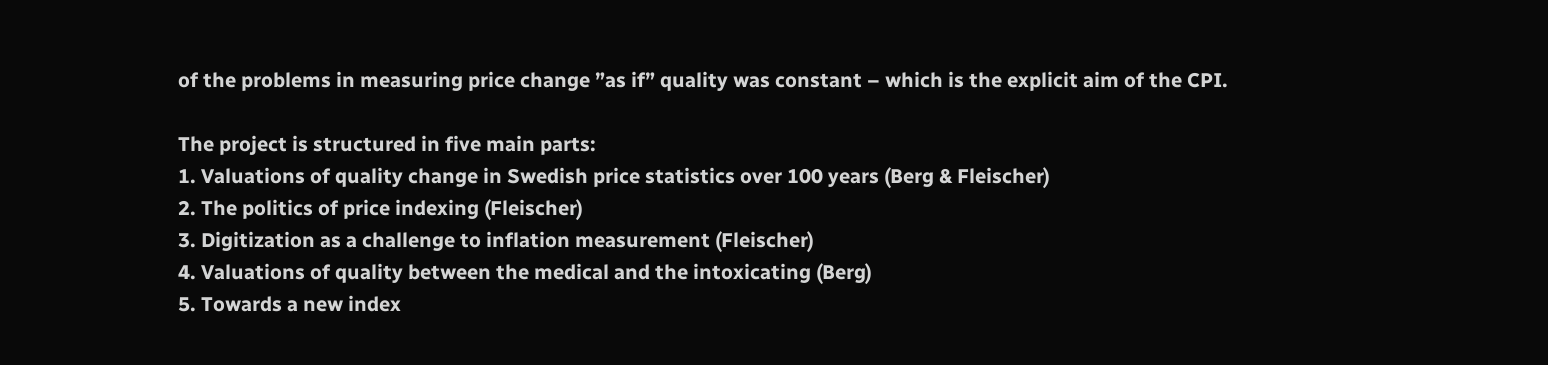of the problems in measuring price change ”as if” quality was constant – which is the explicit aim of the CPI.

The project is structured in five main parts:
1. Valuations of quality change in Swedish price statistics over 100 years (Berg & Fleischer)
2. The politics of price indexing (Fleischer)
3. Digitization as a challenge to inflation measurement (Fleischer)
4. Valuations of quality between the medical and the intoxicating (Berg)
5. Towards a new index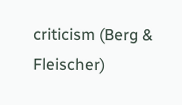criticism (Berg & Fleischer)